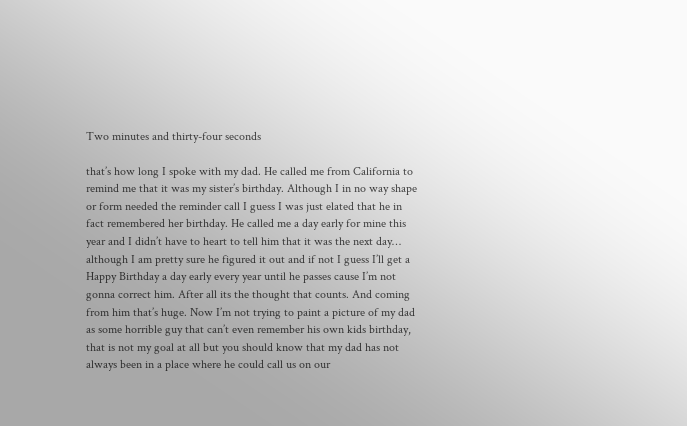Two minutes and thirty-four seconds

that’s how long I spoke with my dad. He called me from California to remind me that it was my sister’s birthday. Although I in no way shape or form needed the reminder call I guess I was just elated that he in fact remembered her birthday. He called me a day early for mine this year and I didn’t have to heart to tell him that it was the next day… although I am pretty sure he figured it out and if not I guess I’ll get a Happy Birthday a day early every year until he passes cause I’m not gonna correct him. After all its the thought that counts. And coming from him that’s huge. Now I’m not trying to paint a picture of my dad as some horrible guy that can’t even remember his own kids birthday, that is not my goal at all but you should know that my dad has not always been in a place where he could call us on our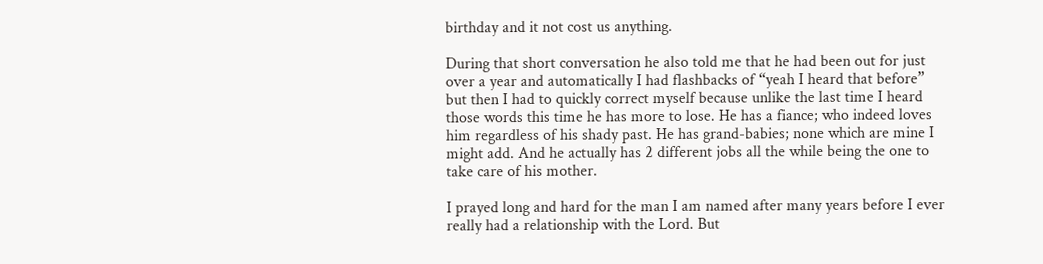birthday and it not cost us anything.

During that short conversation he also told me that he had been out for just over a year and automatically I had flashbacks of “yeah I heard that before” but then I had to quickly correct myself because unlike the last time I heard those words this time he has more to lose. He has a fiance; who indeed loves him regardless of his shady past. He has grand-babies; none which are mine I might add. And he actually has 2 different jobs all the while being the one to take care of his mother.

I prayed long and hard for the man I am named after many years before I ever really had a relationship with the Lord. But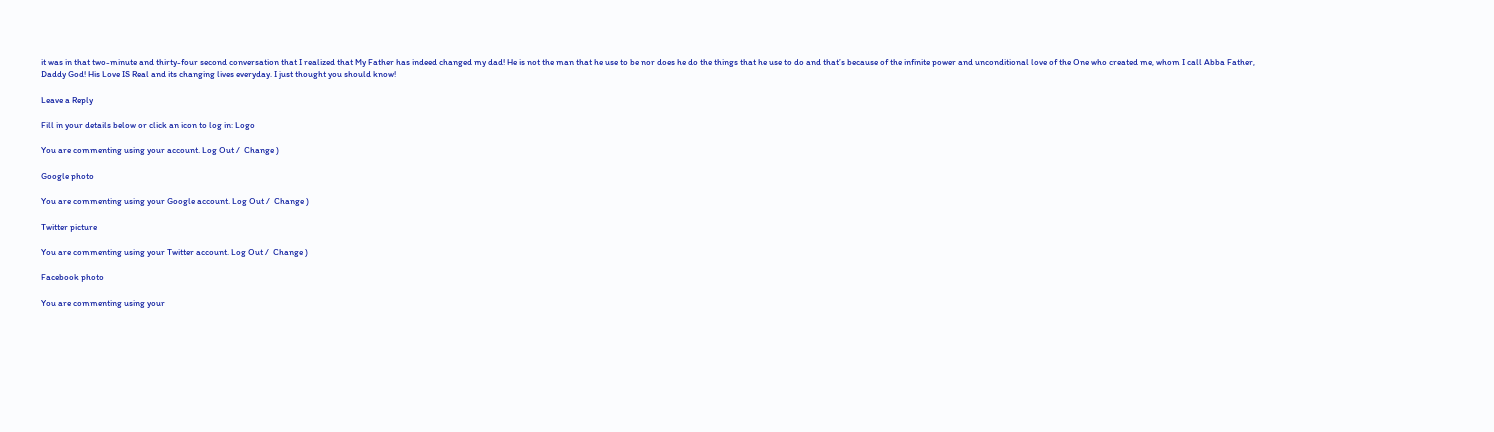it was in that two-minute and thirty-four second conversation that I realized that My Father has indeed changed my dad! He is not the man that he use to be nor does he do the things that he use to do and that’s because of the infinite power and unconditional love of the One who created me, whom I call Abba Father, Daddy God! His Love IS Real and its changing lives everyday. I just thought you should know!

Leave a Reply

Fill in your details below or click an icon to log in: Logo

You are commenting using your account. Log Out /  Change )

Google photo

You are commenting using your Google account. Log Out /  Change )

Twitter picture

You are commenting using your Twitter account. Log Out /  Change )

Facebook photo

You are commenting using your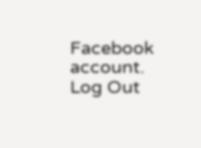Facebook account. Log Out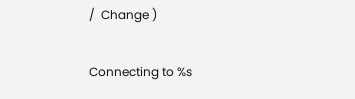/  Change )

Connecting to %s